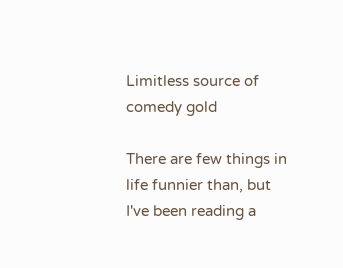Limitless source of comedy gold

There are few things in life funnier than, but I've been reading a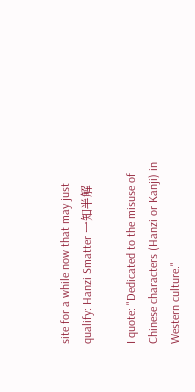site for a while now that may just qualify: Hanzi Smatter 一知半解

I quote: "Dedicated to the misuse of Chinese characters (Hanzi or Kanji) in Western culture."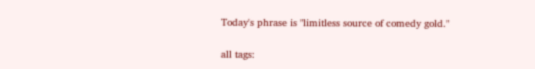Today's phrase is "limitless source of comedy gold."

all tags: